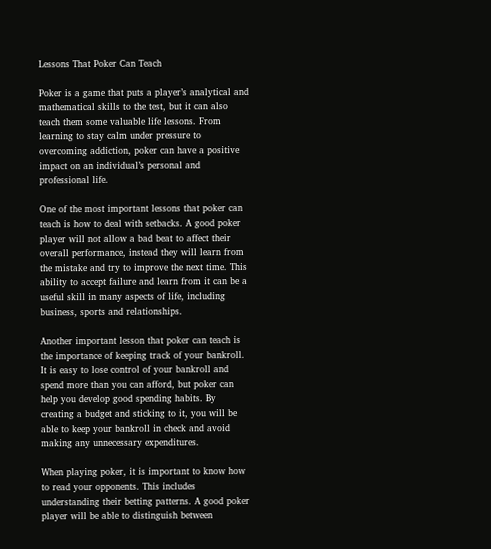Lessons That Poker Can Teach

Poker is a game that puts a player’s analytical and mathematical skills to the test, but it can also teach them some valuable life lessons. From learning to stay calm under pressure to overcoming addiction, poker can have a positive impact on an individual’s personal and professional life.

One of the most important lessons that poker can teach is how to deal with setbacks. A good poker player will not allow a bad beat to affect their overall performance, instead they will learn from the mistake and try to improve the next time. This ability to accept failure and learn from it can be a useful skill in many aspects of life, including business, sports and relationships.

Another important lesson that poker can teach is the importance of keeping track of your bankroll. It is easy to lose control of your bankroll and spend more than you can afford, but poker can help you develop good spending habits. By creating a budget and sticking to it, you will be able to keep your bankroll in check and avoid making any unnecessary expenditures.

When playing poker, it is important to know how to read your opponents. This includes understanding their betting patterns. A good poker player will be able to distinguish between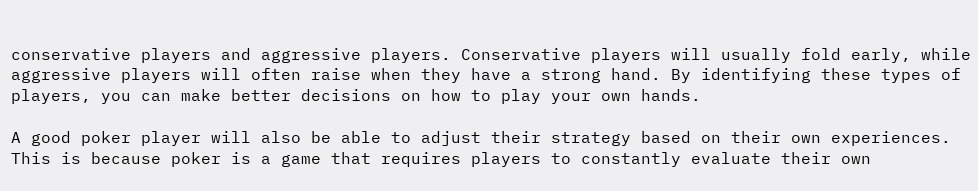conservative players and aggressive players. Conservative players will usually fold early, while aggressive players will often raise when they have a strong hand. By identifying these types of players, you can make better decisions on how to play your own hands.

A good poker player will also be able to adjust their strategy based on their own experiences. This is because poker is a game that requires players to constantly evaluate their own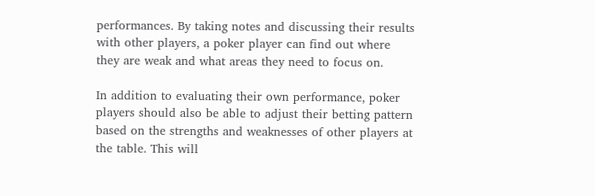performances. By taking notes and discussing their results with other players, a poker player can find out where they are weak and what areas they need to focus on.

In addition to evaluating their own performance, poker players should also be able to adjust their betting pattern based on the strengths and weaknesses of other players at the table. This will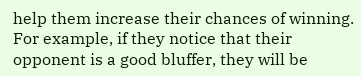help them increase their chances of winning. For example, if they notice that their opponent is a good bluffer, they will be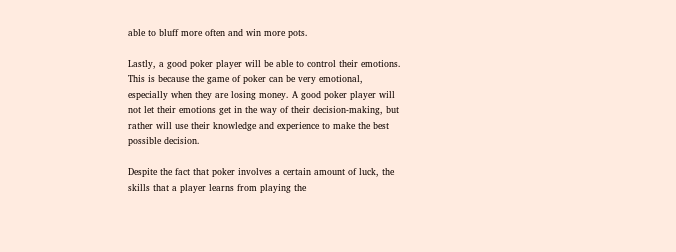able to bluff more often and win more pots.

Lastly, a good poker player will be able to control their emotions. This is because the game of poker can be very emotional, especially when they are losing money. A good poker player will not let their emotions get in the way of their decision-making, but rather will use their knowledge and experience to make the best possible decision.

Despite the fact that poker involves a certain amount of luck, the skills that a player learns from playing the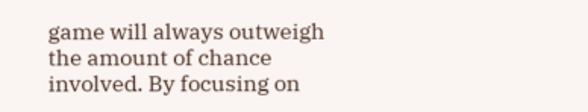game will always outweigh the amount of chance involved. By focusing on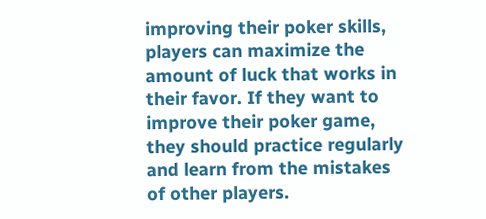improving their poker skills, players can maximize the amount of luck that works in their favor. If they want to improve their poker game, they should practice regularly and learn from the mistakes of other players.